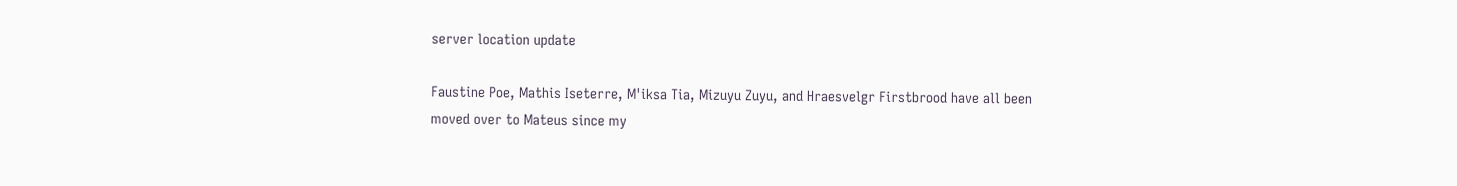server location update

Faustine Poe, Mathis Iseterre, M'iksa Tia, Mizuyu Zuyu, and Hraesvelgr Firstbrood have all been moved over to Mateus since my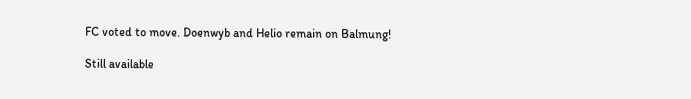FC voted to move. Doenwyb and Helio remain on Balmung!

Still available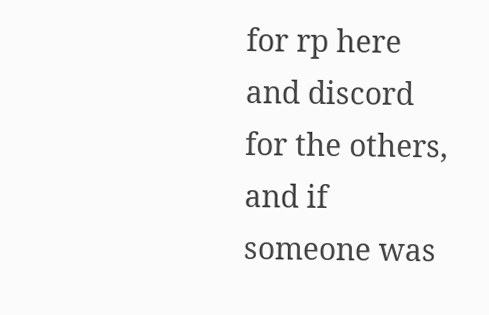for rp here and discord for the others, and if someone was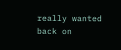really wanted back on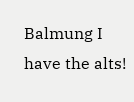Balmung I have the alts!